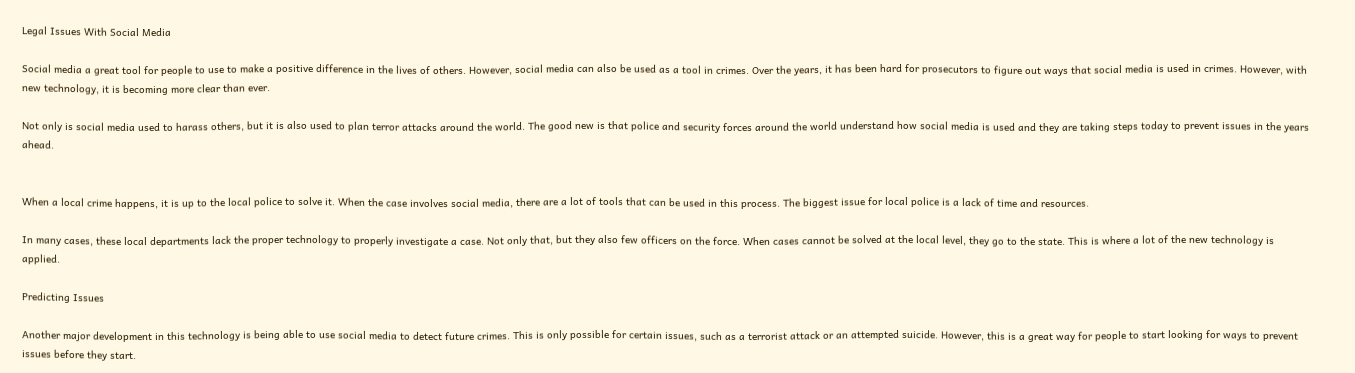Legal Issues With Social Media

Social media a great tool for people to use to make a positive difference in the lives of others. However, social media can also be used as a tool in crimes. Over the years, it has been hard for prosecutors to figure out ways that social media is used in crimes. However, with new technology, it is becoming more clear than ever.

Not only is social media used to harass others, but it is also used to plan terror attacks around the world. The good new is that police and security forces around the world understand how social media is used and they are taking steps today to prevent issues in the years ahead.


When a local crime happens, it is up to the local police to solve it. When the case involves social media, there are a lot of tools that can be used in this process. The biggest issue for local police is a lack of time and resources.

In many cases, these local departments lack the proper technology to properly investigate a case. Not only that, but they also few officers on the force. When cases cannot be solved at the local level, they go to the state. This is where a lot of the new technology is applied.

Predicting Issues

Another major development in this technology is being able to use social media to detect future crimes. This is only possible for certain issues, such as a terrorist attack or an attempted suicide. However, this is a great way for people to start looking for ways to prevent issues before they start.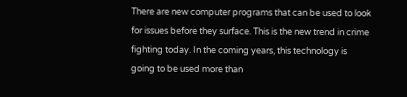There are new computer programs that can be used to look for issues before they surface. This is the new trend in crime fighting today. In the coming years, this technology is going to be used more than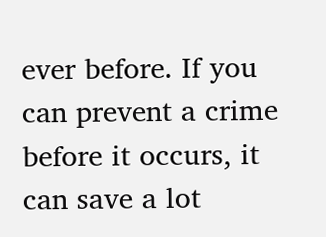ever before. If you can prevent a crime before it occurs, it can save a lot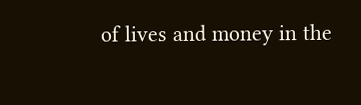of lives and money in the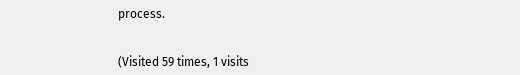process.


(Visited 59 times, 1 visits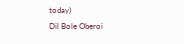today)
Dil Bole Oberoi